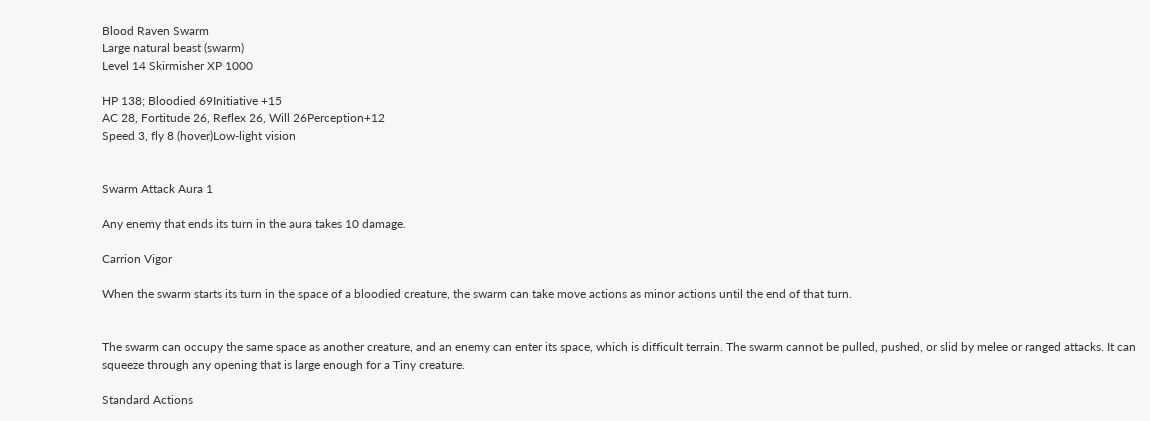Blood Raven Swarm
Large natural beast (swarm)
Level 14 Skirmisher XP 1000

HP 138; Bloodied 69Initiative +15
AC 28, Fortitude 26, Reflex 26, Will 26Perception+12
Speed 3, fly 8 (hover)Low-light vision


Swarm Attack Aura 1

Any enemy that ends its turn in the aura takes 10 damage.

Carrion Vigor

When the swarm starts its turn in the space of a bloodied creature, the swarm can take move actions as minor actions until the end of that turn.


The swarm can occupy the same space as another creature, and an enemy can enter its space, which is difficult terrain. The swarm cannot be pulled, pushed, or slid by melee or ranged attacks. It can squeeze through any opening that is large enough for a Tiny creature.

Standard Actions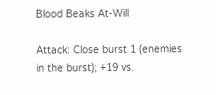Blood Beaks At-Will

Attack: Close burst 1 (enemies in the burst); +19 vs.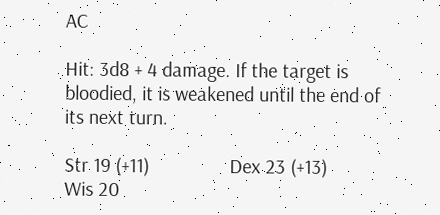AC

Hit: 3d8 + 4 damage. If the target is bloodied, it is weakened until the end of its next turn.

Str 19 (+11)                Dex 23 (+13)                Wis 20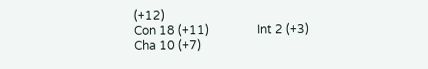(+12)
Con 18 (+11)                Int 2 (+3)                Cha 10 (+7)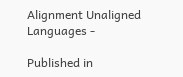Alignment Unaligned        Languages -

Published in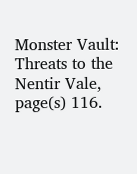Monster Vault: Threats to the Nentir Vale, page(s) 116.